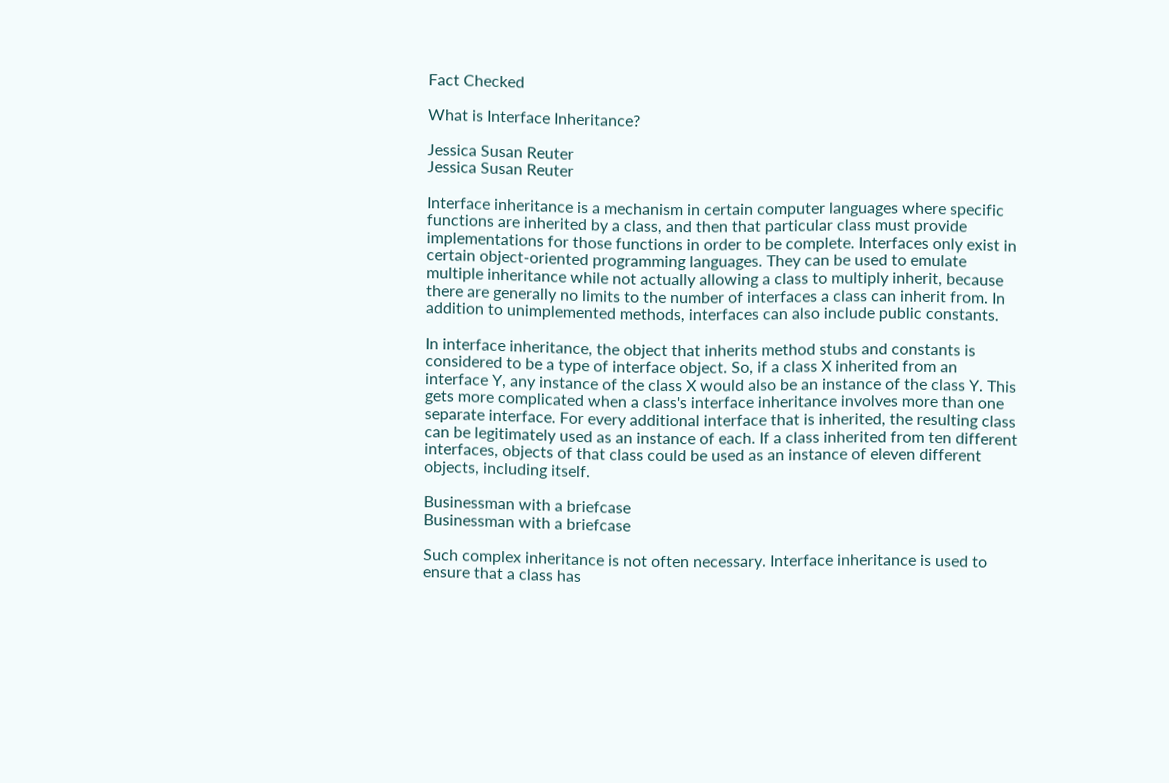Fact Checked

What is Interface Inheritance?

Jessica Susan Reuter
Jessica Susan Reuter

Interface inheritance is a mechanism in certain computer languages where specific functions are inherited by a class, and then that particular class must provide implementations for those functions in order to be complete. Interfaces only exist in certain object-oriented programming languages. They can be used to emulate multiple inheritance while not actually allowing a class to multiply inherit, because there are generally no limits to the number of interfaces a class can inherit from. In addition to unimplemented methods, interfaces can also include public constants.

In interface inheritance, the object that inherits method stubs and constants is considered to be a type of interface object. So, if a class X inherited from an interface Y, any instance of the class X would also be an instance of the class Y. This gets more complicated when a class's interface inheritance involves more than one separate interface. For every additional interface that is inherited, the resulting class can be legitimately used as an instance of each. If a class inherited from ten different interfaces, objects of that class could be used as an instance of eleven different objects, including itself.

Businessman with a briefcase
Businessman with a briefcase

Such complex inheritance is not often necessary. Interface inheritance is used to ensure that a class has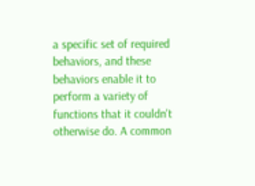a specific set of required behaviors, and these behaviors enable it to perform a variety of functions that it couldn't otherwise do. A common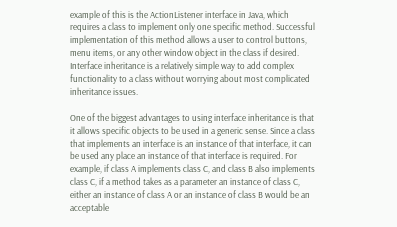example of this is the ActionListener interface in Java, which requires a class to implement only one specific method. Successful implementation of this method allows a user to control buttons, menu items, or any other window object in the class if desired. Interface inheritance is a relatively simple way to add complex functionality to a class without worrying about most complicated inheritance issues.

One of the biggest advantages to using interface inheritance is that it allows specific objects to be used in a generic sense. Since a class that implements an interface is an instance of that interface, it can be used any place an instance of that interface is required. For example, if class A implements class C, and class B also implements class C, if a method takes as a parameter an instance of class C, either an instance of class A or an instance of class B would be an acceptable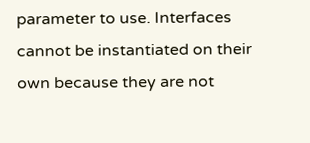parameter to use. Interfaces cannot be instantiated on their own because they are not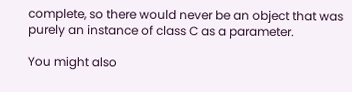complete, so there would never be an object that was purely an instance of class C as a parameter.

You might also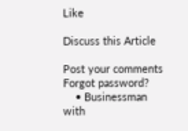Like

Discuss this Article

Post your comments
Forgot password?
    • Businessman with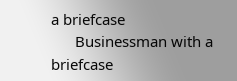a briefcase
      Businessman with a briefcase